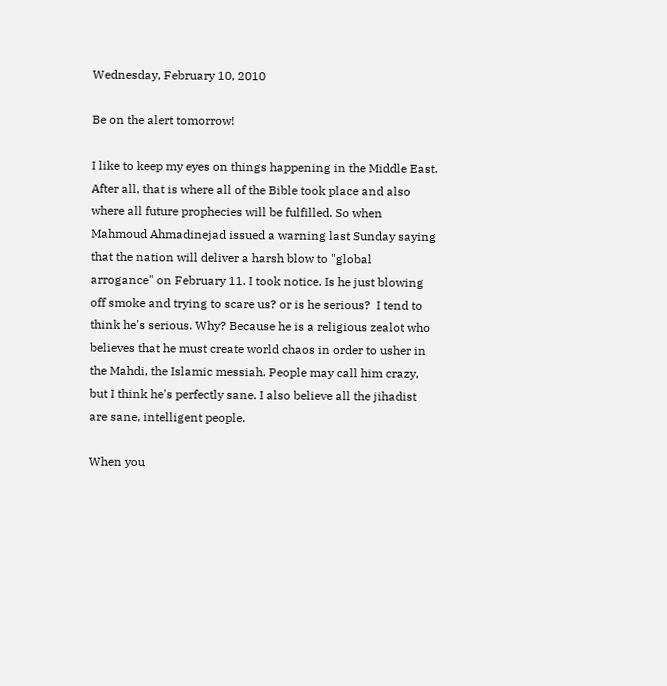Wednesday, February 10, 2010

Be on the alert tomorrow!

I like to keep my eyes on things happening in the Middle East. After all, that is where all of the Bible took place and also where all future prophecies will be fulfilled. So when Mahmoud Ahmadinejad issued a warning last Sunday saying that the nation will deliver a harsh blow to "global arrogance" on February 11. I took notice. Is he just blowing off smoke and trying to scare us? or is he serious?  I tend to think he's serious. Why? Because he is a religious zealot who believes that he must create world chaos in order to usher in the Mahdi, the Islamic messiah. People may call him crazy, but I think he's perfectly sane. I also believe all the jihadist are sane, intelligent people.

When you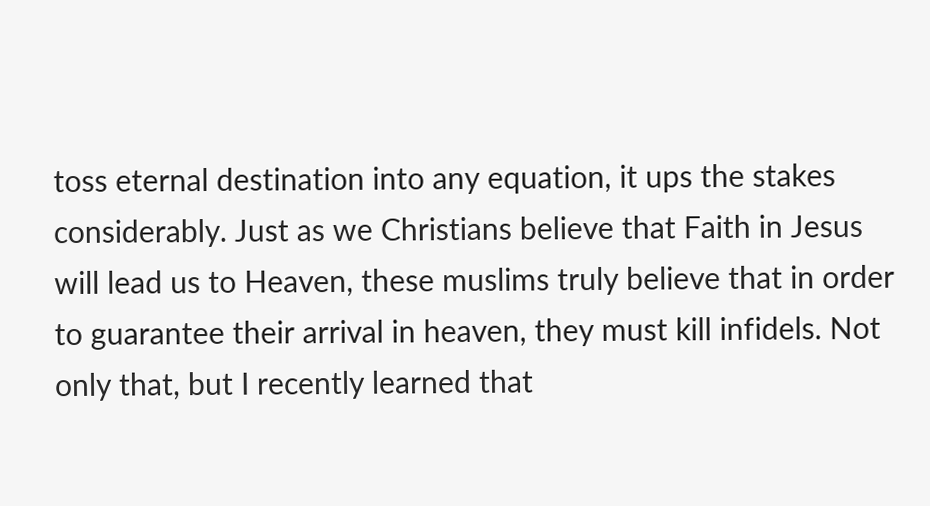toss eternal destination into any equation, it ups the stakes considerably. Just as we Christians believe that Faith in Jesus will lead us to Heaven, these muslims truly believe that in order to guarantee their arrival in heaven, they must kill infidels. Not only that, but I recently learned that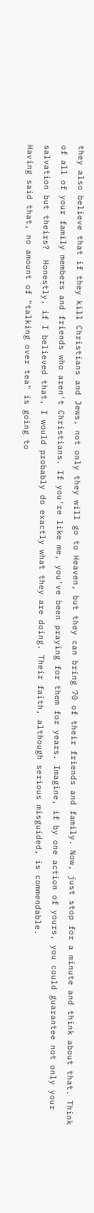they also believe that if they kill Christians and Jews, not only they will go to Heaven, but they can bring 70 of their friends and family. Now, just stop for a minute and think about that. Think of all of your family members and friends who aren't Christians. If you're like me, you've been praying for them for years. Imagine, if by one action of yours, you could guarantee not only your salvation but theirs?  Honestly, if I believed that, I would probably do exactly what they are doing. Their faith, although serious misguided, is commendable.
Having said that, no amount of "talking over tea" is going to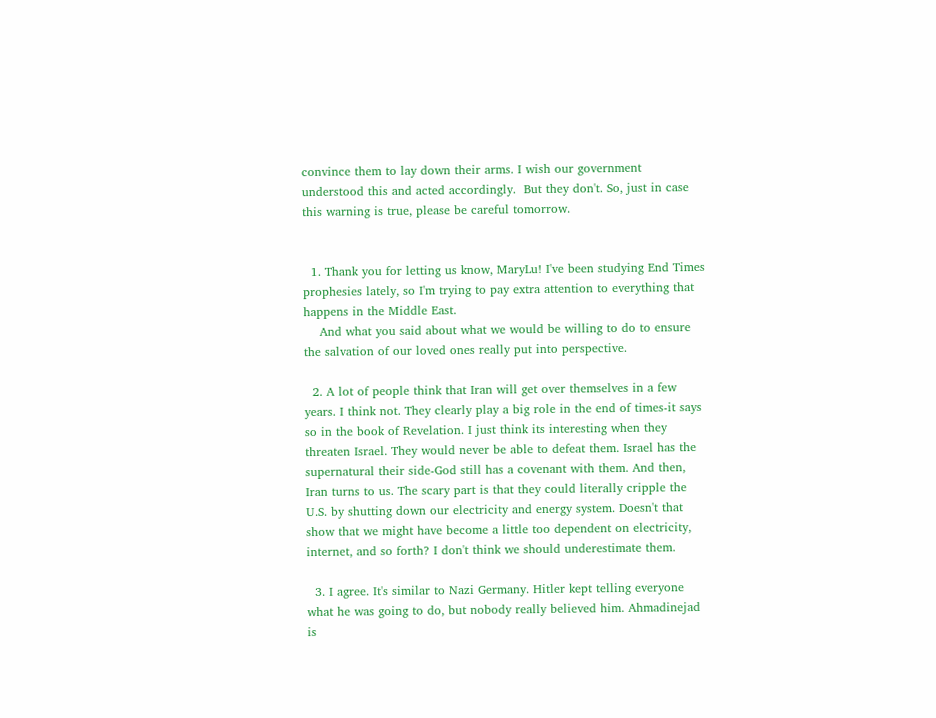convince them to lay down their arms. I wish our government understood this and acted accordingly.  But they don't. So, just in case this warning is true, please be careful tomorrow.


  1. Thank you for letting us know, MaryLu! I've been studying End Times prophesies lately, so I'm trying to pay extra attention to everything that happens in the Middle East.
    And what you said about what we would be willing to do to ensure the salvation of our loved ones really put into perspective.

  2. A lot of people think that Iran will get over themselves in a few years. I think not. They clearly play a big role in the end of times-it says so in the book of Revelation. I just think its interesting when they threaten Israel. They would never be able to defeat them. Israel has the supernatural their side-God still has a covenant with them. And then, Iran turns to us. The scary part is that they could literally cripple the U.S. by shutting down our electricity and energy system. Doesn't that show that we might have become a little too dependent on electricity, internet, and so forth? I don't think we should underestimate them.

  3. I agree. It's similar to Nazi Germany. Hitler kept telling everyone what he was going to do, but nobody really believed him. Ahmadinejad is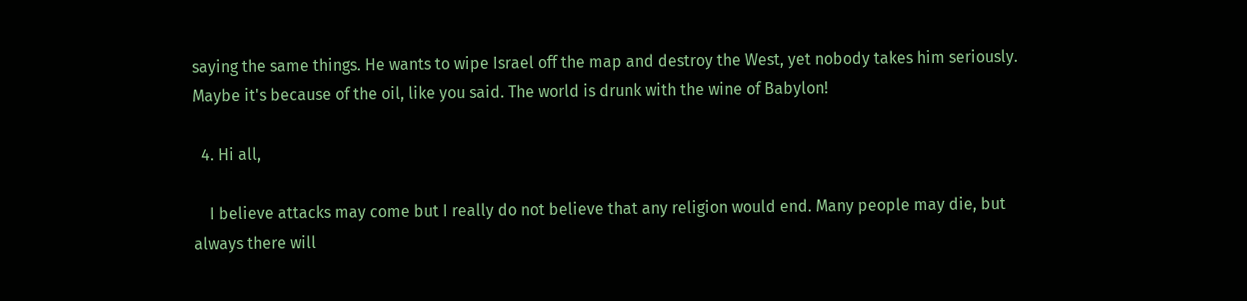saying the same things. He wants to wipe Israel off the map and destroy the West, yet nobody takes him seriously. Maybe it's because of the oil, like you said. The world is drunk with the wine of Babylon!

  4. Hi all,

    I believe attacks may come but I really do not believe that any religion would end. Many people may die, but always there will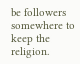be followers somewhere to keep the religion.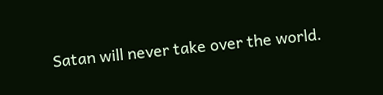Satan will never take over the world.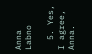Anna Labno

  5. Yes, I agree, Anna.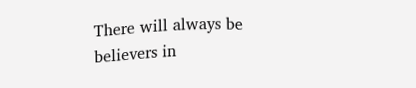There will always be believers in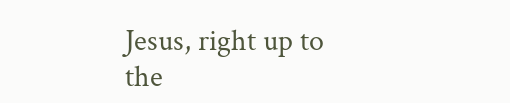Jesus, right up to the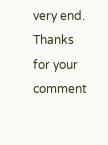very end. Thanks for your comment